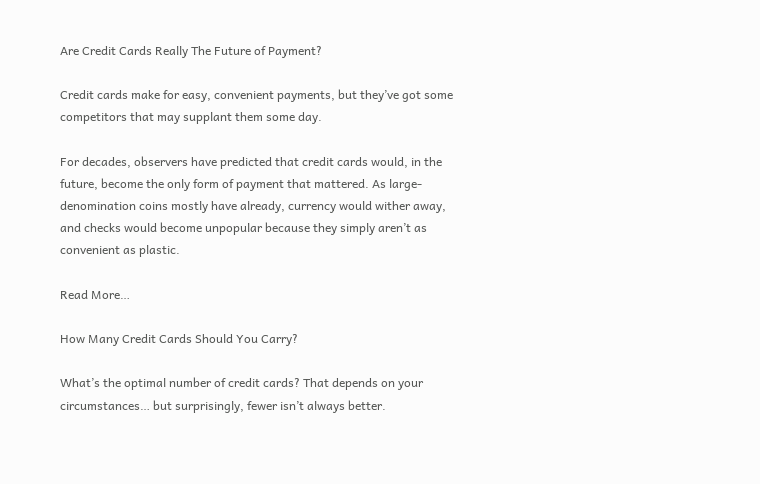Are Credit Cards Really The Future of Payment?

Credit cards make for easy, convenient payments, but they’ve got some competitors that may supplant them some day.

For decades, observers have predicted that credit cards would, in the future, become the only form of payment that mattered. As large-denomination coins mostly have already, currency would wither away, and checks would become unpopular because they simply aren’t as convenient as plastic.

Read More…

How Many Credit Cards Should You Carry?

What’s the optimal number of credit cards? That depends on your circumstances… but surprisingly, fewer isn’t always better.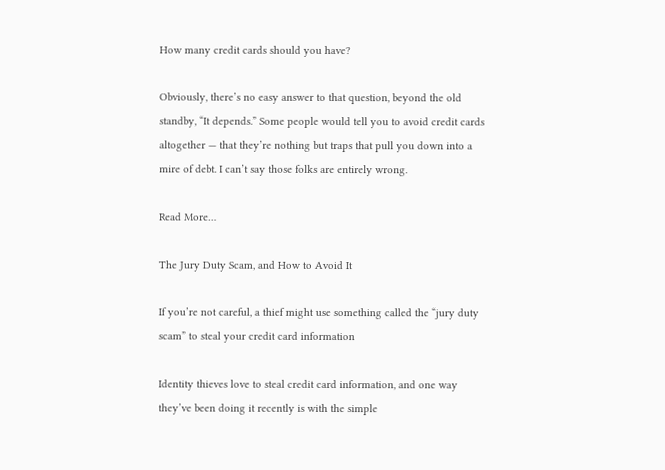How many credit cards should you have?

Obviously, there’s no easy answer to that question, beyond the old standby, “It depends.” Some people would tell you to avoid credit cards altogether — that they’re nothing but traps that pull you down into a mire of debt. I can’t say those folks are entirely wrong.

Read More…

The Jury Duty Scam, and How to Avoid It

If you’re not careful, a thief might use something called the “jury duty scam” to steal your credit card information

Identity thieves love to steal credit card information, and one way they’ve been doing it recently is with the simple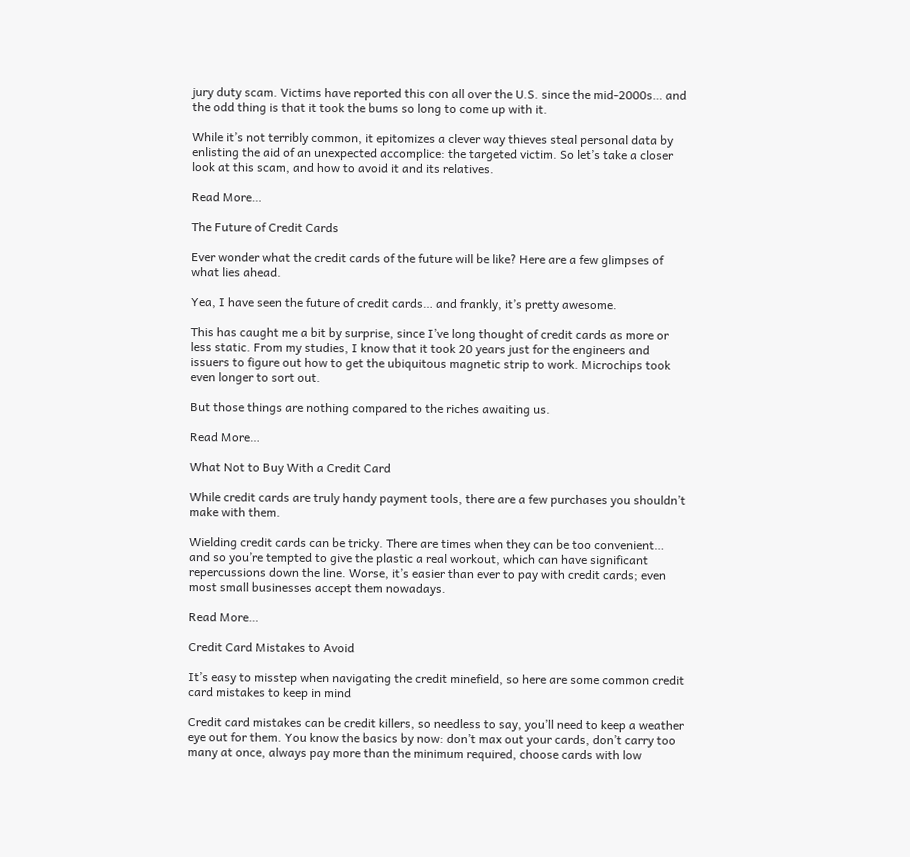jury duty scam. Victims have reported this con all over the U.S. since the mid-2000s… and the odd thing is that it took the bums so long to come up with it.

While it’s not terribly common, it epitomizes a clever way thieves steal personal data by enlisting the aid of an unexpected accomplice: the targeted victim. So let’s take a closer look at this scam, and how to avoid it and its relatives.

Read More…

The Future of Credit Cards

Ever wonder what the credit cards of the future will be like? Here are a few glimpses of what lies ahead.

Yea, I have seen the future of credit cards… and frankly, it’s pretty awesome.

This has caught me a bit by surprise, since I’ve long thought of credit cards as more or less static. From my studies, I know that it took 20 years just for the engineers and issuers to figure out how to get the ubiquitous magnetic strip to work. Microchips took even longer to sort out.

But those things are nothing compared to the riches awaiting us.

Read More…

What Not to Buy With a Credit Card

While credit cards are truly handy payment tools, there are a few purchases you shouldn’t make with them.

Wielding credit cards can be tricky. There are times when they can be too convenient… and so you’re tempted to give the plastic a real workout, which can have significant repercussions down the line. Worse, it’s easier than ever to pay with credit cards; even most small businesses accept them nowadays.

Read More…

Credit Card Mistakes to Avoid

It’s easy to misstep when navigating the credit minefield, so here are some common credit card mistakes to keep in mind

Credit card mistakes can be credit killers, so needless to say, you’ll need to keep a weather eye out for them. You know the basics by now: don’t max out your cards, don’t carry too many at once, always pay more than the minimum required, choose cards with low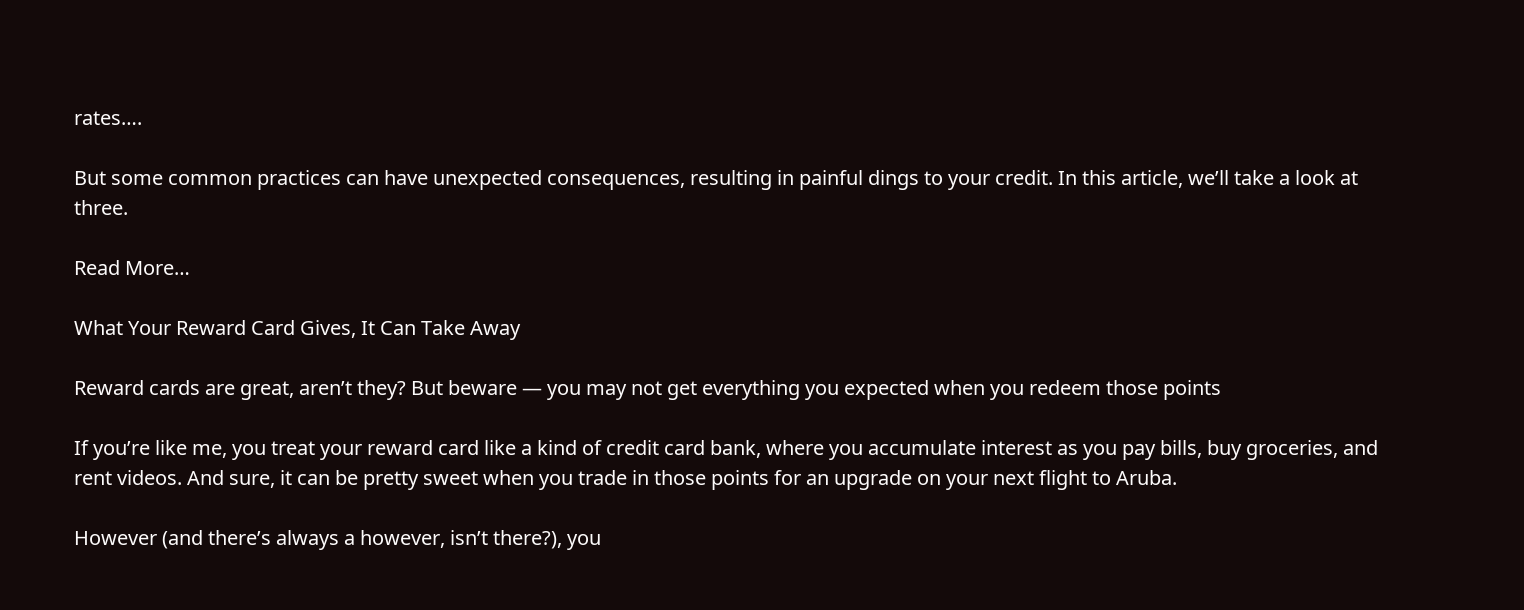rates….

But some common practices can have unexpected consequences, resulting in painful dings to your credit. In this article, we’ll take a look at three.

Read More…

What Your Reward Card Gives, It Can Take Away

Reward cards are great, aren’t they? But beware — you may not get everything you expected when you redeem those points

If you’re like me, you treat your reward card like a kind of credit card bank, where you accumulate interest as you pay bills, buy groceries, and rent videos. And sure, it can be pretty sweet when you trade in those points for an upgrade on your next flight to Aruba.

However (and there’s always a however, isn’t there?), you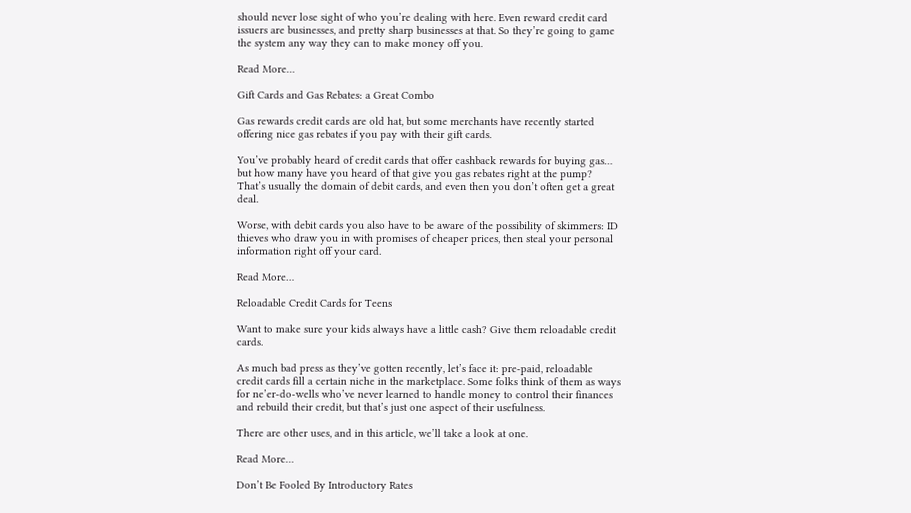should never lose sight of who you’re dealing with here. Even reward credit card issuers are businesses, and pretty sharp businesses at that. So they’re going to game the system any way they can to make money off you.

Read More…

Gift Cards and Gas Rebates: a Great Combo

Gas rewards credit cards are old hat, but some merchants have recently started offering nice gas rebates if you pay with their gift cards.

You’ve probably heard of credit cards that offer cashback rewards for buying gas… but how many have you heard of that give you gas rebates right at the pump? That’s usually the domain of debit cards, and even then you don’t often get a great deal.

Worse, with debit cards you also have to be aware of the possibility of skimmers: ID thieves who draw you in with promises of cheaper prices, then steal your personal information right off your card.

Read More…

Reloadable Credit Cards for Teens

Want to make sure your kids always have a little cash? Give them reloadable credit cards.

As much bad press as they’ve gotten recently, let’s face it: pre-paid, reloadable credit cards fill a certain niche in the marketplace. Some folks think of them as ways for ne’er-do-wells who’ve never learned to handle money to control their finances and rebuild their credit, but that’s just one aspect of their usefulness.

There are other uses, and in this article, we’ll take a look at one.

Read More…

Don’t Be Fooled By Introductory Rates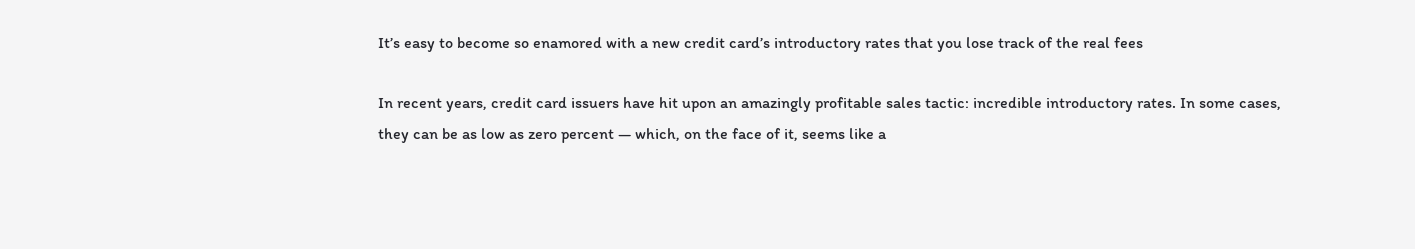It’s easy to become so enamored with a new credit card’s introductory rates that you lose track of the real fees

In recent years, credit card issuers have hit upon an amazingly profitable sales tactic: incredible introductory rates. In some cases, they can be as low as zero percent — which, on the face of it, seems like a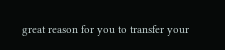great reason for you to transfer your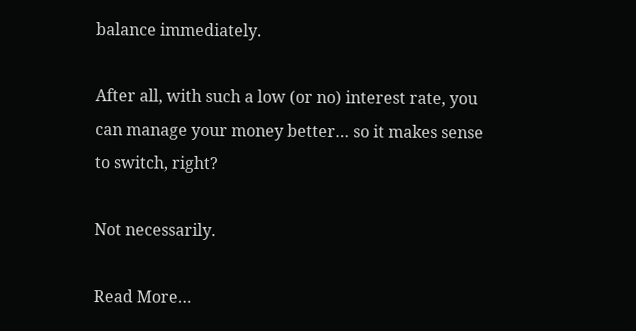balance immediately.

After all, with such a low (or no) interest rate, you can manage your money better… so it makes sense to switch, right?

Not necessarily.

Read More…